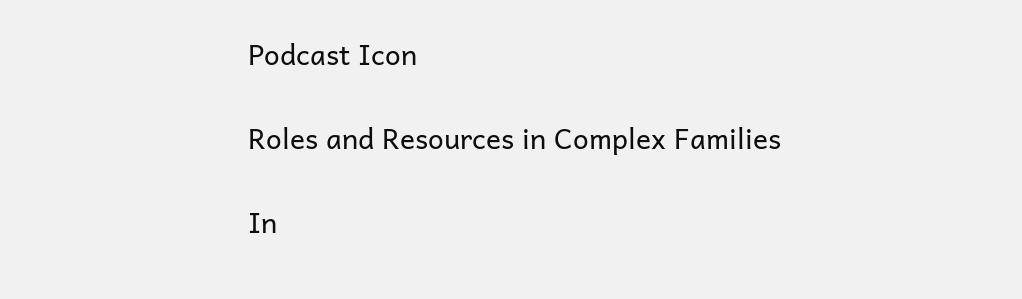Podcast Icon

Roles and Resources in Complex Families

In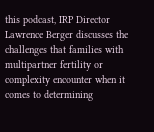this podcast, IRP Director Lawrence Berger discusses the challenges that families with multipartner fertility or complexity encounter when it comes to determining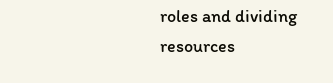roles and dividing resources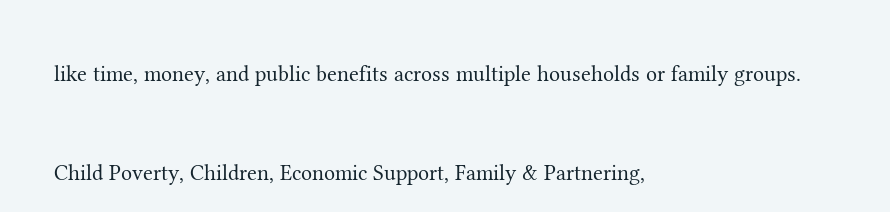like time, money, and public benefits across multiple households or family groups.


Child Poverty, Children, Economic Support, Family & Partnering,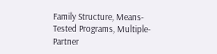Family Structure, Means-Tested Programs, Multiple-Partner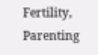Fertility, Parenting